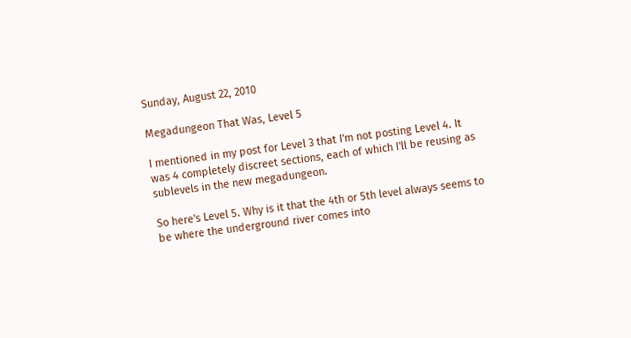Sunday, August 22, 2010

Megadungeon That Was, Level 5

I mentioned in my post for Level 3 that I'm not posting Level 4. It was 4 completely discreet sections, each of which I'll be reusing as sublevels in the new megadungeon.

So here's Level 5. Why is it that the 4th or 5th level always seems to be where the underground river comes into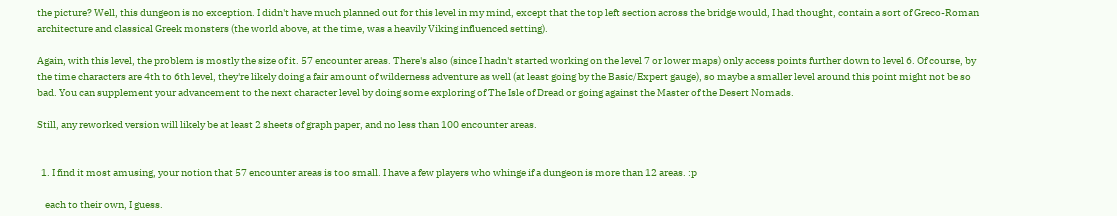the picture? Well, this dungeon is no exception. I didn't have much planned out for this level in my mind, except that the top left section across the bridge would, I had thought, contain a sort of Greco-Roman architecture and classical Greek monsters (the world above, at the time, was a heavily Viking influenced setting).

Again, with this level, the problem is mostly the size of it. 57 encounter areas. There's also (since I hadn't started working on the level 7 or lower maps) only access points further down to level 6. Of course, by the time characters are 4th to 6th level, they're likely doing a fair amount of wilderness adventure as well (at least going by the Basic/Expert gauge), so maybe a smaller level around this point might not be so bad. You can supplement your advancement to the next character level by doing some exploring of The Isle of Dread or going against the Master of the Desert Nomads.

Still, any reworked version will likely be at least 2 sheets of graph paper, and no less than 100 encounter areas.


  1. I find it most amusing, your notion that 57 encounter areas is too small. I have a few players who whinge if a dungeon is more than 12 areas. :p

    each to their own, I guess.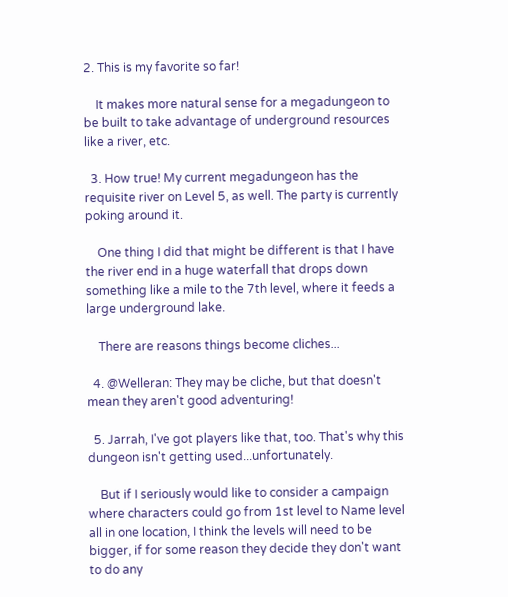2. This is my favorite so far!

    It makes more natural sense for a megadungeon to be built to take advantage of underground resources like a river, etc.

  3. How true! My current megadungeon has the requisite river on Level 5, as well. The party is currently poking around it.

    One thing I did that might be different is that I have the river end in a huge waterfall that drops down something like a mile to the 7th level, where it feeds a large underground lake.

    There are reasons things become cliches...

  4. @Welleran: They may be cliche, but that doesn't mean they aren't good adventuring!

  5. Jarrah, I've got players like that, too. That's why this dungeon isn't getting used...unfortunately.

    But if I seriously would like to consider a campaign where characters could go from 1st level to Name level all in one location, I think the levels will need to be bigger, if for some reason they decide they don't want to do any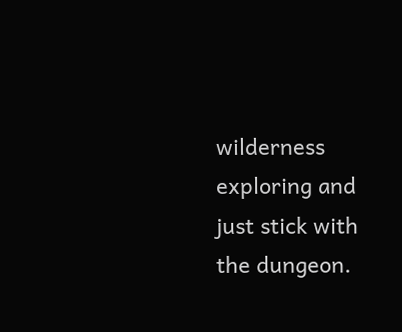wilderness exploring and just stick with the dungeon.